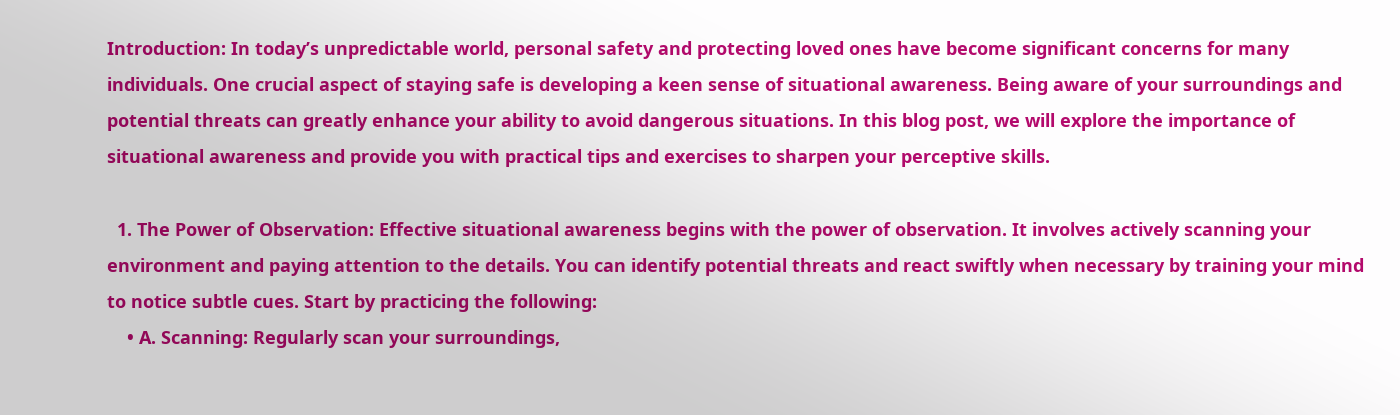Introduction: In today’s unpredictable world, personal safety and protecting loved ones have become significant concerns for many individuals. One crucial aspect of staying safe is developing a keen sense of situational awareness. Being aware of your surroundings and potential threats can greatly enhance your ability to avoid dangerous situations. In this blog post, we will explore the importance of situational awareness and provide you with practical tips and exercises to sharpen your perceptive skills.

  1. The Power of Observation: Effective situational awareness begins with the power of observation. It involves actively scanning your environment and paying attention to the details. You can identify potential threats and react swiftly when necessary by training your mind to notice subtle cues. Start by practicing the following:
    • A. Scanning: Regularly scan your surroundings,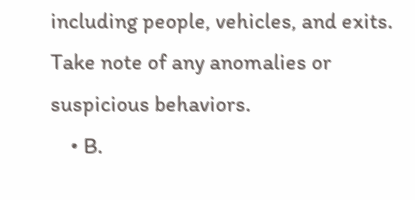including people, vehicles, and exits. Take note of any anomalies or suspicious behaviors.
    • B.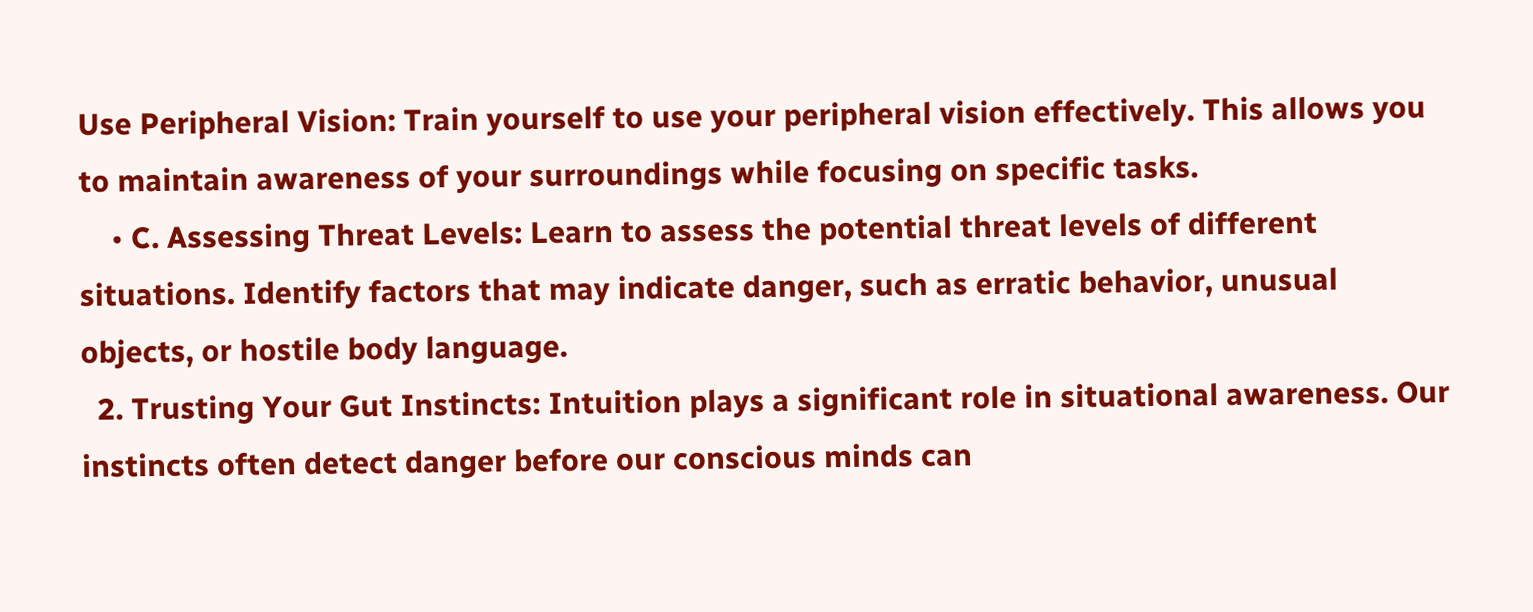Use Peripheral Vision: Train yourself to use your peripheral vision effectively. This allows you to maintain awareness of your surroundings while focusing on specific tasks.
    • C. Assessing Threat Levels: Learn to assess the potential threat levels of different situations. Identify factors that may indicate danger, such as erratic behavior, unusual objects, or hostile body language.
  2. Trusting Your Gut Instincts: Intuition plays a significant role in situational awareness. Our instincts often detect danger before our conscious minds can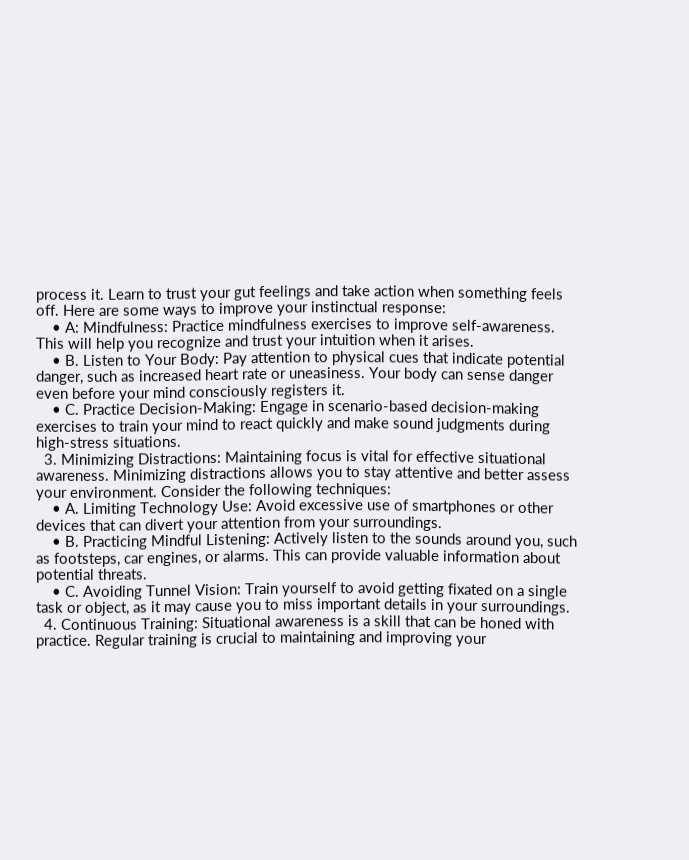process it. Learn to trust your gut feelings and take action when something feels off. Here are some ways to improve your instinctual response:
    • A: Mindfulness: Practice mindfulness exercises to improve self-awareness. This will help you recognize and trust your intuition when it arises.
    • B. Listen to Your Body: Pay attention to physical cues that indicate potential danger, such as increased heart rate or uneasiness. Your body can sense danger even before your mind consciously registers it.
    • C. Practice Decision-Making: Engage in scenario-based decision-making exercises to train your mind to react quickly and make sound judgments during high-stress situations.
  3. Minimizing Distractions: Maintaining focus is vital for effective situational awareness. Minimizing distractions allows you to stay attentive and better assess your environment. Consider the following techniques:
    • A. Limiting Technology Use: Avoid excessive use of smartphones or other devices that can divert your attention from your surroundings.
    • B. Practicing Mindful Listening: Actively listen to the sounds around you, such as footsteps, car engines, or alarms. This can provide valuable information about potential threats.
    • C. Avoiding Tunnel Vision: Train yourself to avoid getting fixated on a single task or object, as it may cause you to miss important details in your surroundings.
  4. Continuous Training: Situational awareness is a skill that can be honed with practice. Regular training is crucial to maintaining and improving your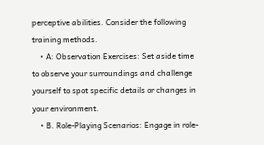perceptive abilities. Consider the following training methods.
    • A: Observation Exercises: Set aside time to observe your surroundings and challenge yourself to spot specific details or changes in your environment.
    • B. Role-Playing Scenarios: Engage in role-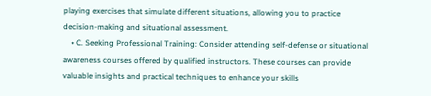playing exercises that simulate different situations, allowing you to practice decision-making and situational assessment.
    • C. Seeking Professional Training: Consider attending self-defense or situational awareness courses offered by qualified instructors. These courses can provide valuable insights and practical techniques to enhance your skills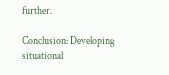further.

Conclusion: Developing situational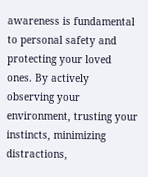awareness is fundamental to personal safety and protecting your loved ones. By actively observing your environment, trusting your instincts, minimizing distractions,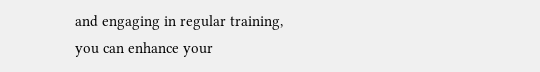and engaging in regular training, you can enhance your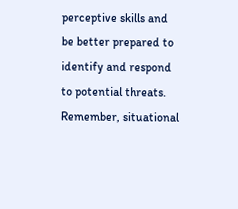perceptive skills and be better prepared to identify and respond to potential threats. Remember, situational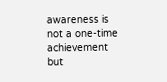awareness is not a one-time achievement but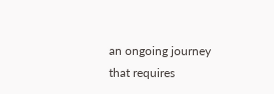an ongoing journey that requires